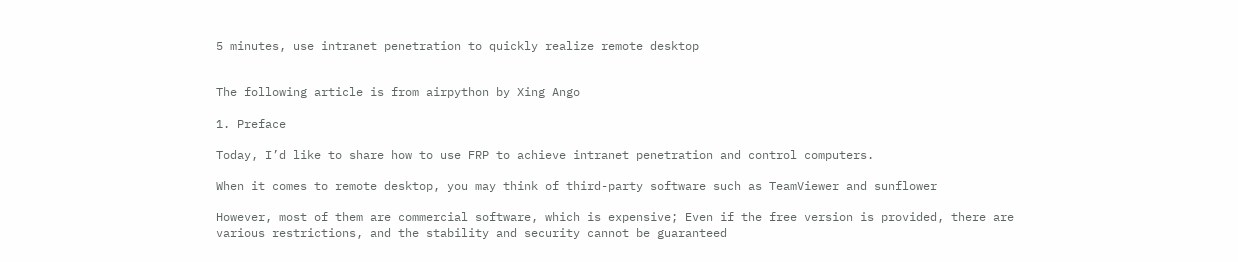5 minutes, use intranet penetration to quickly realize remote desktop


The following article is from airpython by Xing Ango

1. Preface

Today, I’d like to share how to use FRP to achieve intranet penetration and control computers.

When it comes to remote desktop, you may think of third-party software such as TeamViewer and sunflower

However, most of them are commercial software, which is expensive; Even if the free version is provided, there are various restrictions, and the stability and security cannot be guaranteed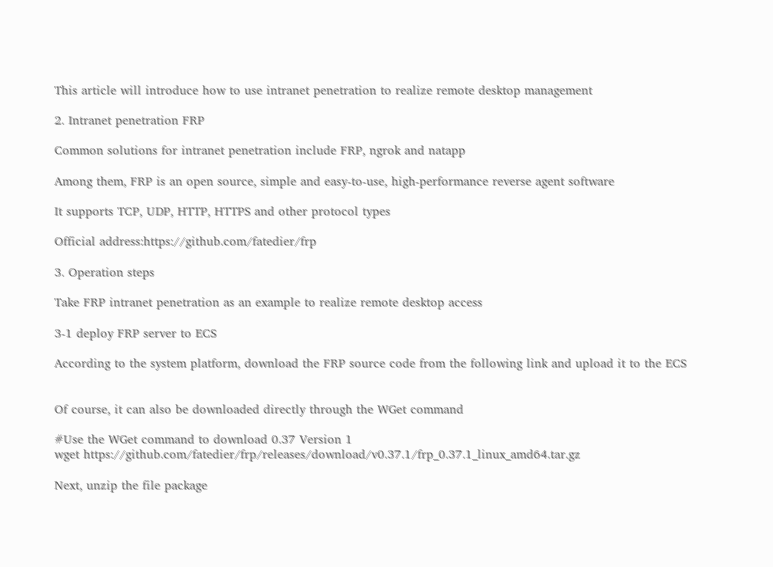This article will introduce how to use intranet penetration to realize remote desktop management

2. Intranet penetration FRP

Common solutions for intranet penetration include FRP, ngrok and natapp

Among them, FRP is an open source, simple and easy-to-use, high-performance reverse agent software

It supports TCP, UDP, HTTP, HTTPS and other protocol types

Official address:https://github.com/fatedier/frp

3. Operation steps

Take FRP intranet penetration as an example to realize remote desktop access

3-1 deploy FRP server to ECS

According to the system platform, download the FRP source code from the following link and upload it to the ECS


Of course, it can also be downloaded directly through the WGet command

#Use the WGet command to download 0.37 Version 1
wget https://github.com/fatedier/frp/releases/download/v0.37.1/frp_0.37.1_linux_amd64.tar.gz

Next, unzip the file package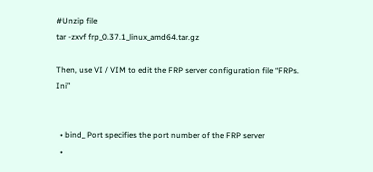#Unzip file
tar -zxvf frp_0.37.1_linux_amd64.tar.gz

Then, use VI / VIM to edit the FRP server configuration file “FRPs. Ini”


  • bind_ Port specifies the port number of the FRP server
  •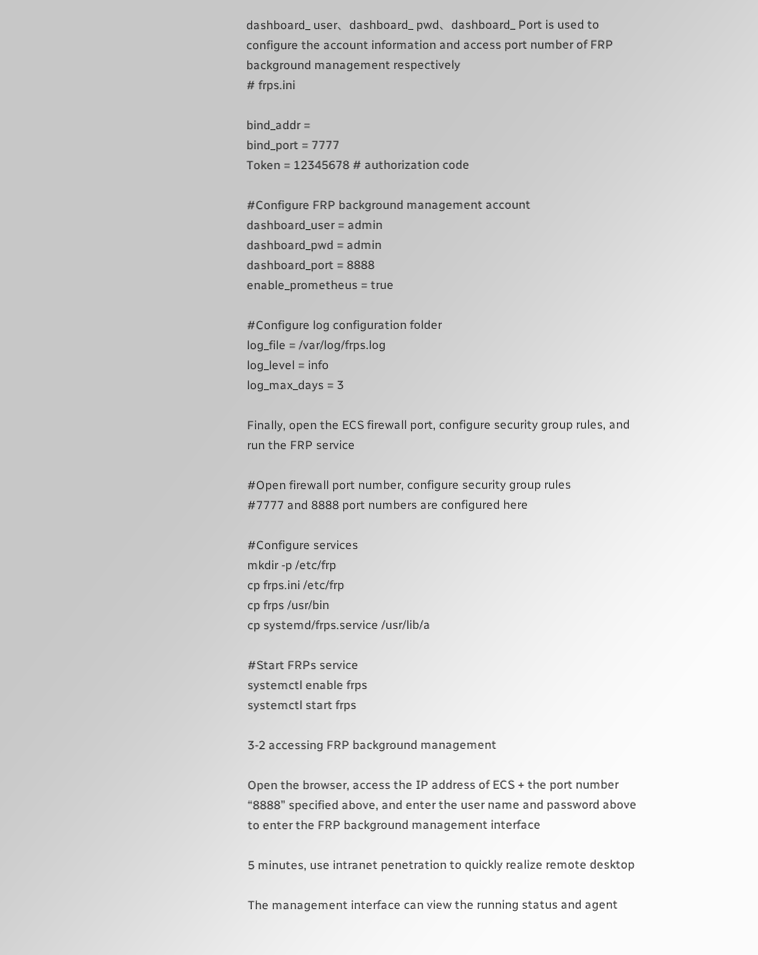dashboard_ user、dashboard_ pwd、dashboard_ Port is used to configure the account information and access port number of FRP background management respectively
# frps.ini

bind_addr =
bind_port = 7777
Token = 12345678 # authorization code

#Configure FRP background management account
dashboard_user = admin
dashboard_pwd = admin
dashboard_port = 8888
enable_prometheus = true

#Configure log configuration folder
log_file = /var/log/frps.log
log_level = info
log_max_days = 3

Finally, open the ECS firewall port, configure security group rules, and run the FRP service

#Open firewall port number, configure security group rules
#7777 and 8888 port numbers are configured here

#Configure services
mkdir -p /etc/frp
cp frps.ini /etc/frp
cp frps /usr/bin
cp systemd/frps.service /usr/lib/a

#Start FRPs service
systemctl enable frps
systemctl start frps

3-2 accessing FRP background management

Open the browser, access the IP address of ECS + the port number “8888” specified above, and enter the user name and password above to enter the FRP background management interface

5 minutes, use intranet penetration to quickly realize remote desktop

The management interface can view the running status and agent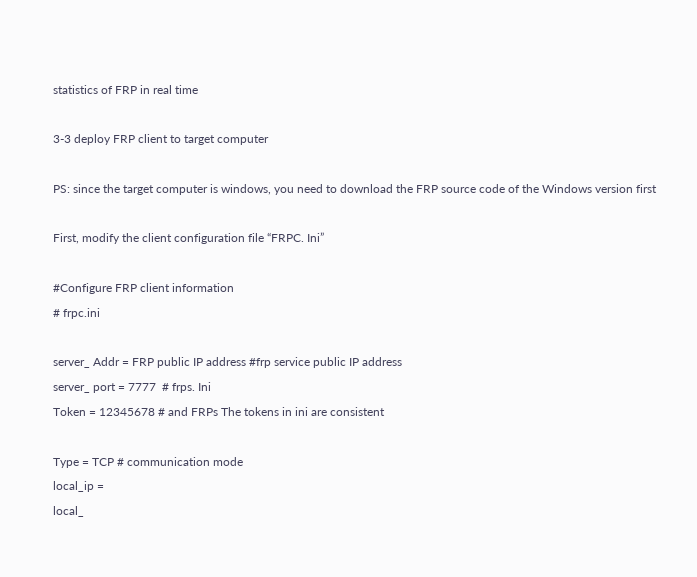statistics of FRP in real time

3-3 deploy FRP client to target computer

PS: since the target computer is windows, you need to download the FRP source code of the Windows version first

First, modify the client configuration file “FRPC. Ini”

#Configure FRP client information
# frpc.ini

server_ Addr = FRP public IP address #frp service public IP address
server_ port = 7777  # frps. Ini
Token = 12345678 # and FRPs The tokens in ini are consistent

Type = TCP # communication mode
local_ip =
local_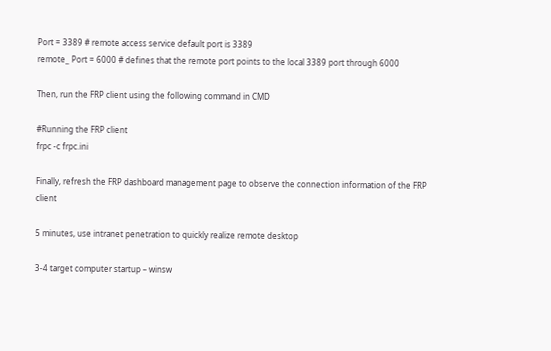Port = 3389 # remote access service default port is 3389
remote_ Port = 6000 # defines that the remote port points to the local 3389 port through 6000

Then, run the FRP client using the following command in CMD

#Running the FRP client
frpc -c frpc.ini

Finally, refresh the FRP dashboard management page to observe the connection information of the FRP client

5 minutes, use intranet penetration to quickly realize remote desktop

3-4 target computer startup – winsw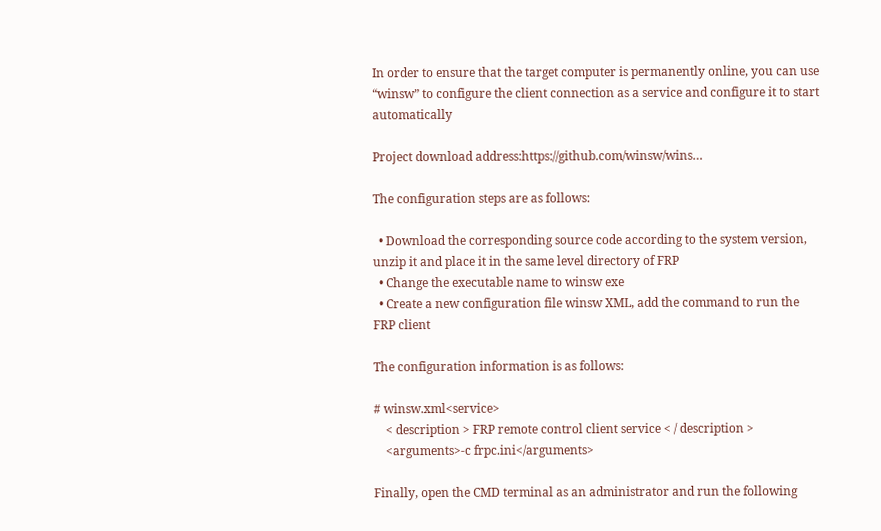In order to ensure that the target computer is permanently online, you can use “winsw” to configure the client connection as a service and configure it to start automatically

Project download address:https://github.com/winsw/wins…

The configuration steps are as follows:

  • Download the corresponding source code according to the system version, unzip it and place it in the same level directory of FRP
  • Change the executable name to winsw exe
  • Create a new configuration file winsw XML, add the command to run the FRP client

The configuration information is as follows:

# winsw.xml<service>
    < description > FRP remote control client service < / description >
    <arguments>-c frpc.ini</arguments>

Finally, open the CMD terminal as an administrator and run the following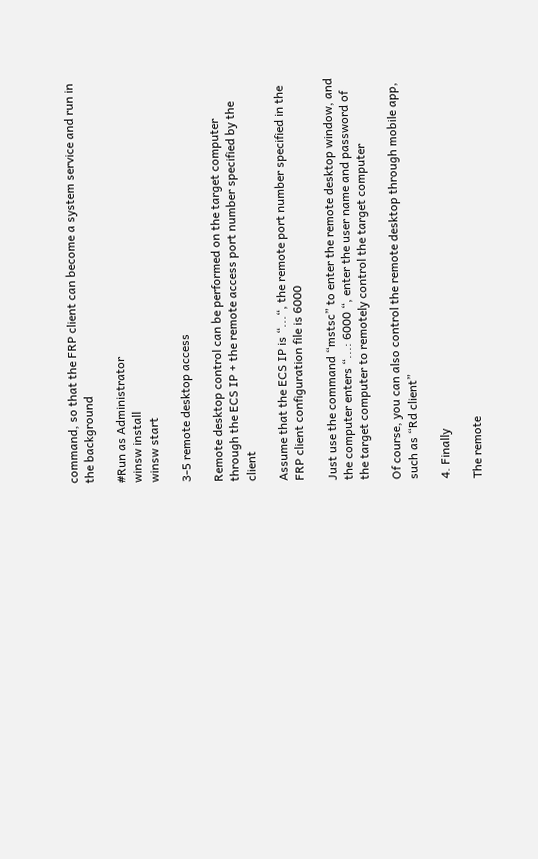command, so that the FRP client can become a system service and run in the background

#Run as Administrator
winsw install
winsw start

3-5 remote desktop access

Remote desktop control can be performed on the target computer through the ECS IP + the remote access port number specified by the client

Assume that the ECS IP is “...“, the remote port number specified in the FRP client configuration file is 6000

Just use the command “mstsc” to enter the remote desktop window, and the computer enters “...: 6000 “, enter the user name and password of the target computer to remotely control the target computer

Of course, you can also control the remote desktop through mobile app, such as “Rd client”

4. Finally

The remote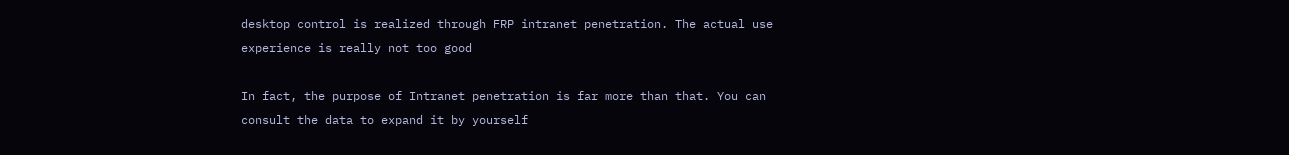desktop control is realized through FRP intranet penetration. The actual use experience is really not too good

In fact, the purpose of Intranet penetration is far more than that. You can consult the data to expand it by yourself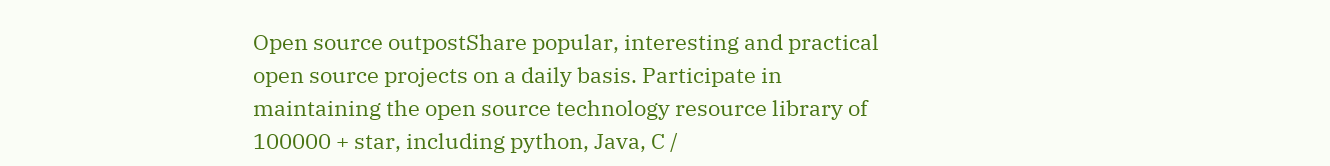Open source outpostShare popular, interesting and practical open source projects on a daily basis. Participate in maintaining the open source technology resource library of 100000 + star, including python, Java, C /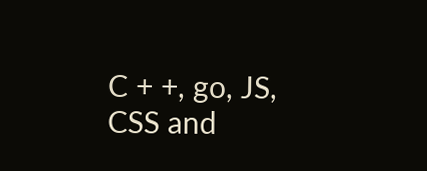C + +, go, JS, CSS and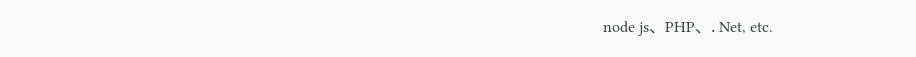node js、PHP、. Net, etc.